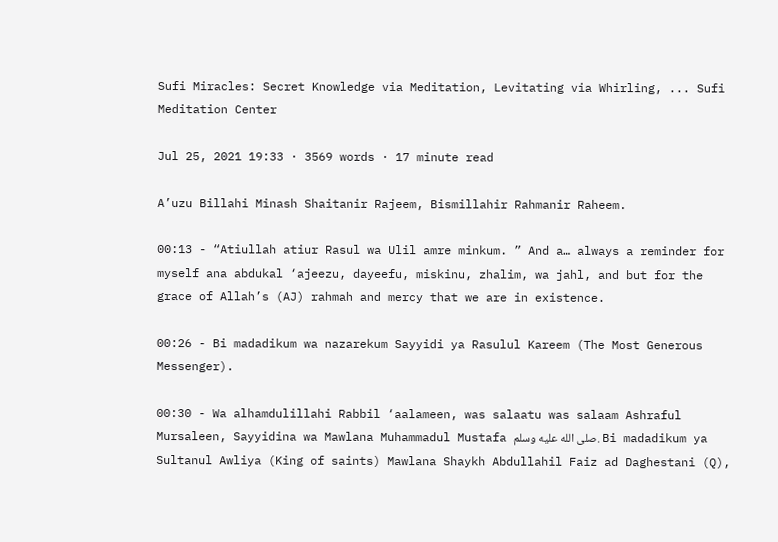Sufi Miracles: Secret Knowledge via Meditation, Levitating via Whirling, ... Sufi Meditation Center

Jul 25, 2021 19:33 · 3569 words · 17 minute read

A’uzu Billahi Minash Shaitanir Rajeem, Bismillahir Rahmanir Raheem.

00:13 - “Atiullah atiur Rasul wa Ulil amre minkum. ” And a… always a reminder for myself ana abdukal ‘ajeezu, dayeefu, miskinu, zhalim, wa jahl, and but for the grace of Allah’s (AJ) rahmah and mercy that we are in existence.

00:26 - Bi madadikum wa nazarekum Sayyidi ya Rasulul Kareem (The Most Generous Messenger).

00:30 - Wa alhamdulillahi Rabbil ‘aalameen, was salaatu was salaam Ashraful Mursaleen, Sayyidina wa Mawlana Muhammadul Mustafa صلى الله عليه وسلم. Bi madadikum ya Sultanul Awliya (King of saints) Mawlana Shaykh Abdullahil Faiz ad Daghestani (Q),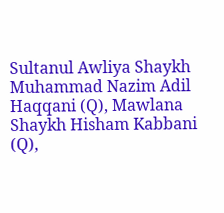Sultanul Awliya Shaykh Muhammad Nazim Adil Haqqani (Q), Mawlana Shaykh Hisham Kabbani (Q),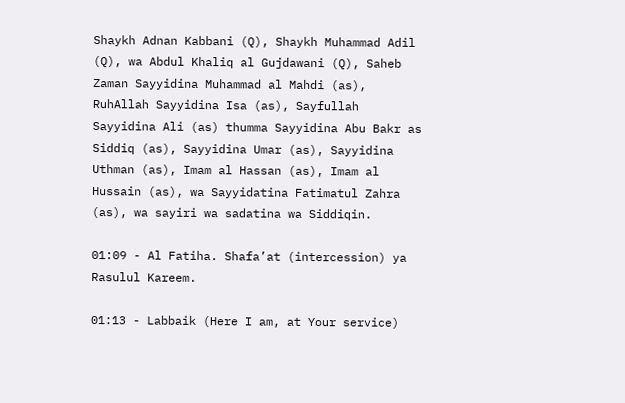Shaykh Adnan Kabbani (Q), Shaykh Muhammad Adil (Q), wa Abdul Khaliq al Gujdawani (Q), Saheb Zaman Sayyidina Muhammad al Mahdi (as), RuhAllah Sayyidina Isa (as), Sayfullah Sayyidina Ali (as) thumma Sayyidina Abu Bakr as Siddiq (as), Sayyidina Umar (as), Sayyidina Uthman (as), Imam al Hassan (as), Imam al Hussain (as), wa Sayyidatina Fatimatul Zahra (as), wa sayiri wa sadatina wa Siddiqin.

01:09 - Al Fatiha. Shafa’at (intercession) ya Rasulul Kareem.

01:13 - Labbaik (Here I am, at Your service)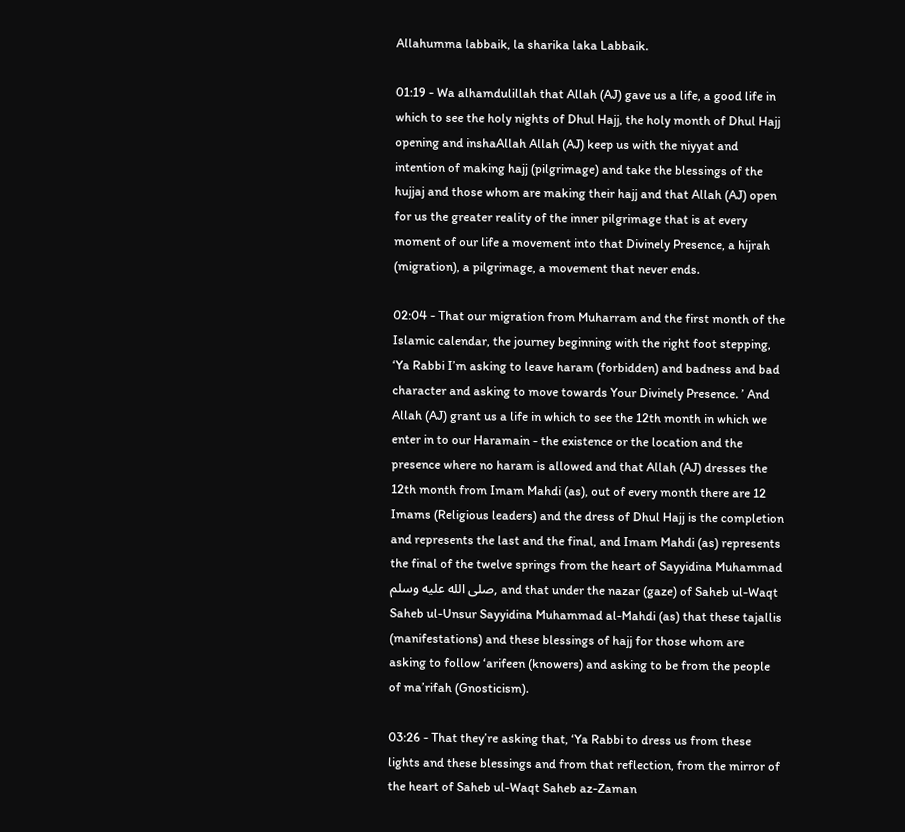Allahumma labbaik, la sharika laka Labbaik.

01:19 - Wa alhamdulillah that Allah (AJ) gave us a life, a good life in which to see the holy nights of Dhul Hajj, the holy month of Dhul Hajj opening and inshaAllah Allah (AJ) keep us with the niyyat and intention of making hajj (pilgrimage) and take the blessings of the hujjaj and those whom are making their hajj and that Allah (AJ) open for us the greater reality of the inner pilgrimage that is at every moment of our life a movement into that Divinely Presence, a hijrah (migration), a pilgrimage, a movement that never ends.

02:04 - That our migration from Muharram and the first month of the Islamic calendar, the journey beginning with the right foot stepping, ‘Ya Rabbi I’m asking to leave haram (forbidden) and badness and bad character and asking to move towards Your Divinely Presence. ’ And Allah (AJ) grant us a life in which to see the 12th month in which we enter in to our Haramain - the existence or the location and the presence where no haram is allowed and that Allah (AJ) dresses the 12th month from Imam Mahdi (as), out of every month there are 12 Imams (Religious leaders) and the dress of Dhul Hajj is the completion and represents the last and the final, and Imam Mahdi (as) represents the final of the twelve springs from the heart of Sayyidina Muhammad صلى الله عليه وسلم, and that under the nazar (gaze) of Saheb ul-Waqt Saheb ul-Unsur Sayyidina Muhammad al-Mahdi (as) that these tajallis (manifestations) and these blessings of hajj for those whom are asking to follow ‘arifeen (knowers) and asking to be from the people of ma’rifah (Gnosticism).

03:26 - That they’re asking that, ‘Ya Rabbi to dress us from these lights and these blessings and from that reflection, from the mirror of the heart of Saheb ul-Waqt Saheb az-Zaman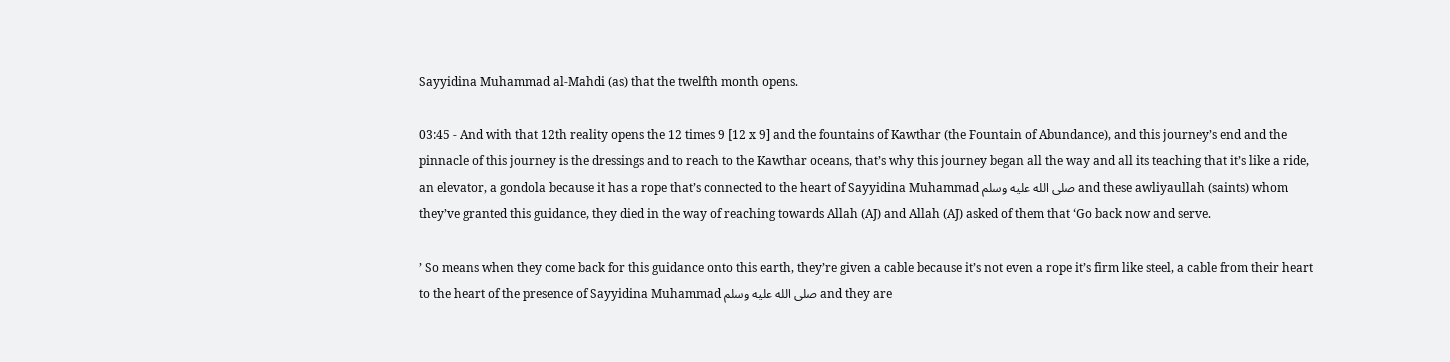Sayyidina Muhammad al-Mahdi (as) that the twelfth month opens.

03:45 - And with that 12th reality opens the 12 times 9 [12 x 9] and the fountains of Kawthar (the Fountain of Abundance), and this journey’s end and the pinnacle of this journey is the dressings and to reach to the Kawthar oceans, that’s why this journey began all the way and all its teaching that it’s like a ride, an elevator, a gondola because it has a rope that’s connected to the heart of Sayyidina Muhammad صلى الله عليه وسلم and these awliyaullah (saints) whom they’ve granted this guidance, they died in the way of reaching towards Allah (AJ) and Allah (AJ) asked of them that ‘Go back now and serve.

’ So means when they come back for this guidance onto this earth, they’re given a cable because it’s not even a rope it’s firm like steel, a cable from their heart to the heart of the presence of Sayyidina Muhammad صلى الله عليه وسلم and they are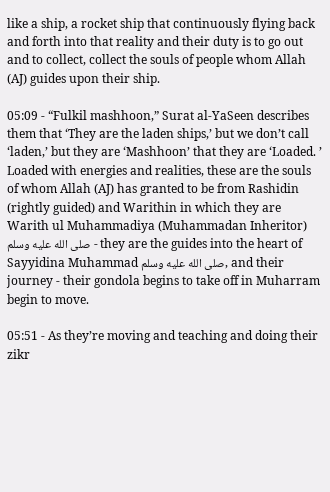like a ship, a rocket ship that continuously flying back and forth into that reality and their duty is to go out and to collect, collect the souls of people whom Allah (AJ) guides upon their ship.

05:09 - “Fulkil mashhoon,” Surat al-YaSeen describes them that ‘They are the laden ships,’ but we don’t call ‘laden,’ but they are ‘Mashhoon’ that they are ‘Loaded. ’ Loaded with energies and realities, these are the souls of whom Allah (AJ) has granted to be from Rashidin (rightly guided) and Warithin in which they are Warith ul Muhammadiya (Muhammadan Inheritor) صلى الله عليه وسلم - they are the guides into the heart of Sayyidina Muhammad صلى الله عليه وسلم, and their journey - their gondola begins to take off in Muharram begin to move.

05:51 - As they’re moving and teaching and doing their zikr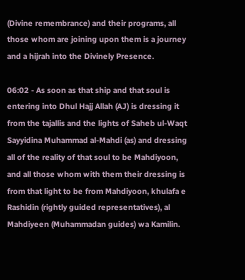(Divine remembrance) and their programs, all those whom are joining upon them is a journey and a hijrah into the Divinely Presence.

06:02 - As soon as that ship and that soul is entering into Dhul Hajj Allah (AJ) is dressing it from the tajallis and the lights of Saheb ul-Waqt Sayyidina Muhammad al-Mahdi (as) and dressing all of the reality of that soul to be Mahdiyoon, and all those whom with them their dressing is from that light to be from Mahdiyoon, khulafa e Rashidin (rightly guided representatives), al Mahdiyeen (Muhammadan guides) wa Kamilin.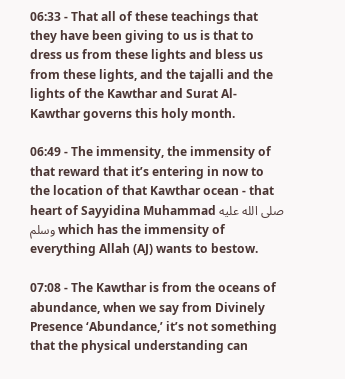06:33 - That all of these teachings that they have been giving to us is that to dress us from these lights and bless us from these lights, and the tajalli and the lights of the Kawthar and Surat Al-Kawthar governs this holy month.

06:49 - The immensity, the immensity of that reward that it’s entering in now to the location of that Kawthar ocean - that heart of Sayyidina Muhammad صلى الله عليه وسلم which has the immensity of everything Allah (AJ) wants to bestow.

07:08 - The Kawthar is from the oceans of abundance, when we say from Divinely Presence ‘Abundance,’ it’s not something that the physical understanding can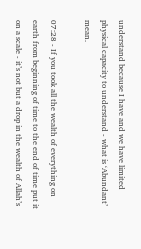understand because I have and we have limited physical capacity to understand - what is ‘Abundant’ mean.

07:28 - If you took all the wealth of everything on earth from beginning of time to the end of time put it on a scale - it’s not but a drop in the wealth of Allah’s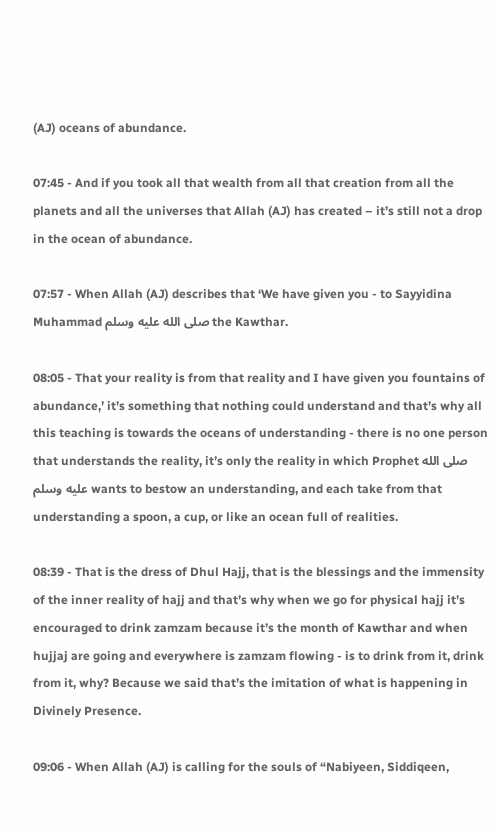(AJ) oceans of abundance.

07:45 - And if you took all that wealth from all that creation from all the planets and all the universes that Allah (AJ) has created – it’s still not a drop in the ocean of abundance.

07:57 - When Allah (AJ) describes that ‘We have given you - to Sayyidina Muhammad صلى الله عليه وسلم the Kawthar.

08:05 - That your reality is from that reality and I have given you fountains of abundance,’ it’s something that nothing could understand and that’s why all this teaching is towards the oceans of understanding - there is no one person that understands the reality, it’s only the reality in which Prophet صلى الله عليه وسلم wants to bestow an understanding, and each take from that understanding a spoon, a cup, or like an ocean full of realities.

08:39 - That is the dress of Dhul Hajj, that is the blessings and the immensity of the inner reality of hajj and that’s why when we go for physical hajj it’s encouraged to drink zamzam because it’s the month of Kawthar and when hujjaj are going and everywhere is zamzam flowing - is to drink from it, drink from it, why? Because we said that’s the imitation of what is happening in Divinely Presence.

09:06 - When Allah (AJ) is calling for the souls of “Nabiyeen, Siddiqeen,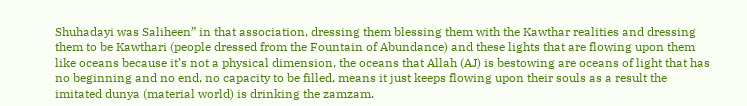Shuhadayi was Saliheen” in that association, dressing them blessing them with the Kawthar realities and dressing them to be Kawthari (people dressed from the Fountain of Abundance) and these lights that are flowing upon them like oceans because it’s not a physical dimension, the oceans that Allah (AJ) is bestowing are oceans of light that has no beginning and no end, no capacity to be filled, means it just keeps flowing upon their souls as a result the imitated dunya (material world) is drinking the zamzam.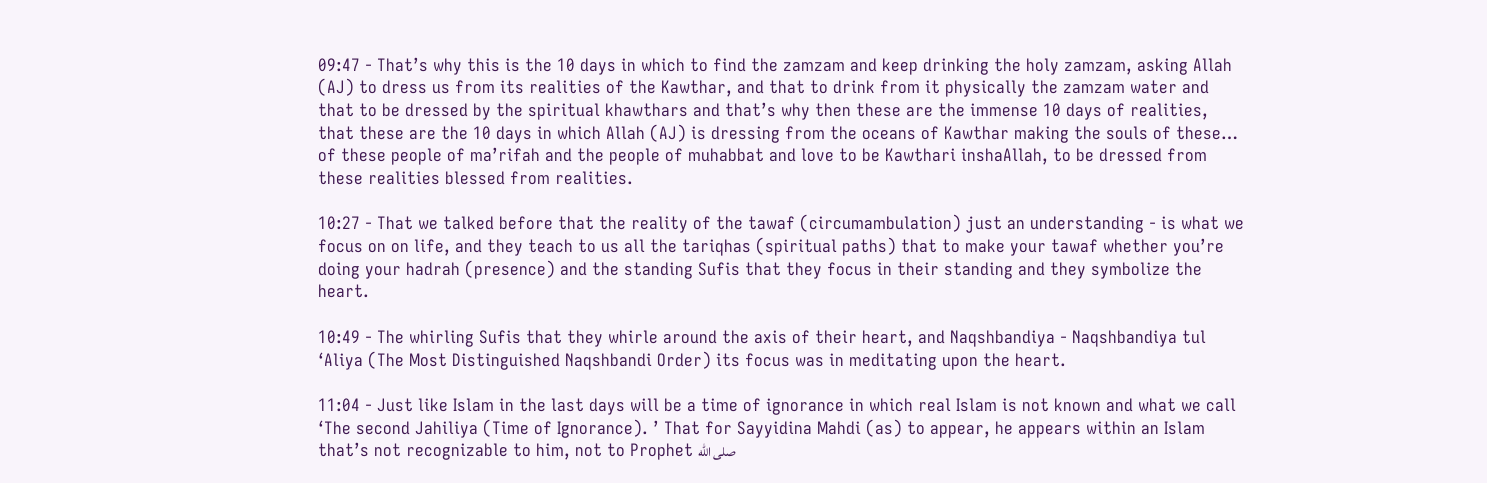09:47 - That’s why this is the 10 days in which to find the zamzam and keep drinking the holy zamzam, asking Allah (AJ) to dress us from its realities of the Kawthar, and that to drink from it physically the zamzam water and that to be dressed by the spiritual khawthars and that’s why then these are the immense 10 days of realities, that these are the 10 days in which Allah (AJ) is dressing from the oceans of Kawthar making the souls of these… of these people of ma’rifah and the people of muhabbat and love to be Kawthari inshaAllah, to be dressed from these realities blessed from realities.

10:27 - That we talked before that the reality of the tawaf (circumambulation) just an understanding - is what we focus on on life, and they teach to us all the tariqhas (spiritual paths) that to make your tawaf whether you’re doing your hadrah (presence) and the standing Sufis that they focus in their standing and they symbolize the heart.

10:49 - The whirling Sufis that they whirle around the axis of their heart, and Naqshbandiya - Naqshbandiya tul ‘Aliya (The Most Distinguished Naqshbandi Order) its focus was in meditating upon the heart.

11:04 - Just like Islam in the last days will be a time of ignorance in which real Islam is not known and what we call ‘The second Jahiliya (Time of Ignorance). ’ That for Sayyidina Mahdi (as) to appear, he appears within an Islam that’s not recognizable to him, not to Prophet صلى الله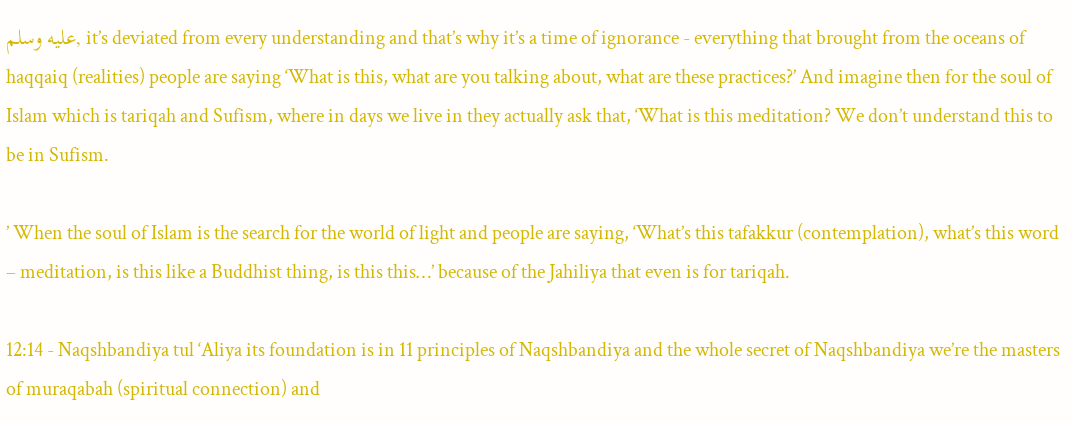عليه وسلم, it’s deviated from every understanding and that’s why it’s a time of ignorance - everything that brought from the oceans of haqqaiq (realities) people are saying ‘What is this, what are you talking about, what are these practices?’ And imagine then for the soul of Islam which is tariqah and Sufism, where in days we live in they actually ask that, ‘What is this meditation? We don’t understand this to be in Sufism.

’ When the soul of Islam is the search for the world of light and people are saying, ‘What’s this tafakkur (contemplation), what’s this word – meditation, is this like a Buddhist thing, is this this…’ because of the Jahiliya that even is for tariqah.

12:14 - Naqshbandiya tul ‘Aliya its foundation is in 11 principles of Naqshbandiya and the whole secret of Naqshbandiya we’re the masters of muraqabah (spiritual connection) and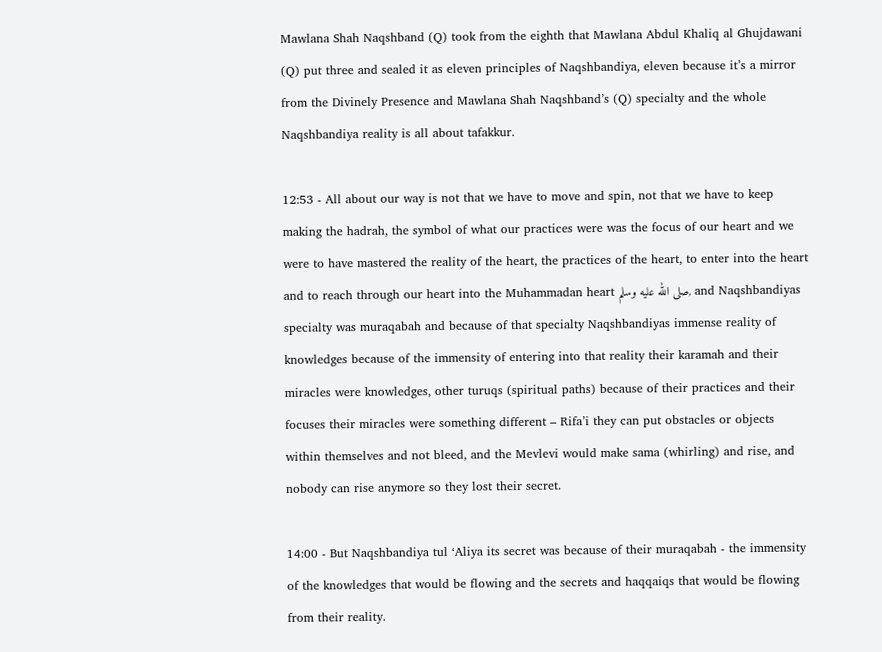Mawlana Shah Naqshband (Q) took from the eighth that Mawlana Abdul Khaliq al Ghujdawani (Q) put three and sealed it as eleven principles of Naqshbandiya, eleven because it’s a mirror from the Divinely Presence and Mawlana Shah Naqshband’s (Q) specialty and the whole Naqshbandiya reality is all about tafakkur.

12:53 - All about our way is not that we have to move and spin, not that we have to keep making the hadrah, the symbol of what our practices were was the focus of our heart and we were to have mastered the reality of the heart, the practices of the heart, to enter into the heart and to reach through our heart into the Muhammadan heart صلى الله عليه وسلم, and Naqshbandiyas specialty was muraqabah and because of that specialty Naqshbandiyas immense reality of knowledges because of the immensity of entering into that reality their karamah and their miracles were knowledges, other turuqs (spiritual paths) because of their practices and their focuses their miracles were something different – Rifa’i they can put obstacles or objects within themselves and not bleed, and the Mevlevi would make sama (whirling) and rise, and nobody can rise anymore so they lost their secret.

14:00 - But Naqshbandiya tul ‘Aliya its secret was because of their muraqabah - the immensity of the knowledges that would be flowing and the secrets and haqqaiqs that would be flowing from their reality.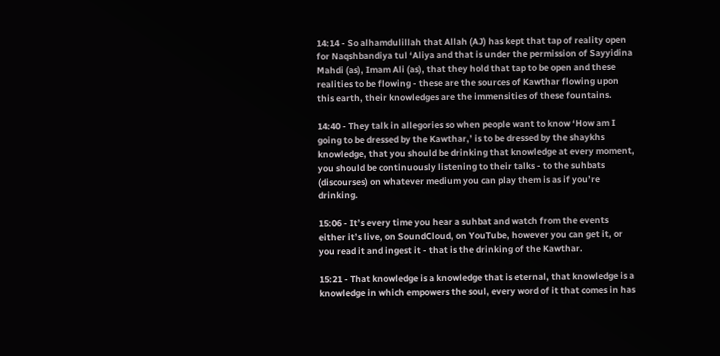14:14 - So alhamdulillah that Allah (AJ) has kept that tap of reality open for Naqshbandiya tul ‘Aliya and that is under the permission of Sayyidina Mahdi (as), Imam Ali (as), that they hold that tap to be open and these realities to be flowing - these are the sources of Kawthar flowing upon this earth, their knowledges are the immensities of these fountains.

14:40 - They talk in allegories so when people want to know ‘How am I going to be dressed by the Kawthar,’ is to be dressed by the shaykhs knowledge, that you should be drinking that knowledge at every moment, you should be continuously listening to their talks - to the suhbats (discourses) on whatever medium you can play them is as if you’re drinking.

15:06 - It’s every time you hear a suhbat and watch from the events either it’s live, on SoundCloud, on YouTube, however you can get it, or you read it and ingest it - that is the drinking of the Kawthar.

15:21 - That knowledge is a knowledge that is eternal, that knowledge is a knowledge in which empowers the soul, every word of it that comes in has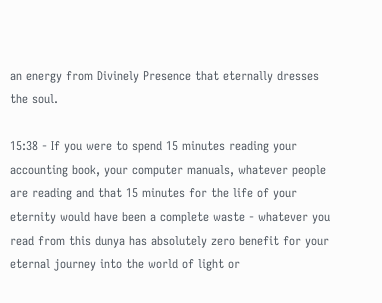an energy from Divinely Presence that eternally dresses the soul.

15:38 - If you were to spend 15 minutes reading your accounting book, your computer manuals, whatever people are reading and that 15 minutes for the life of your eternity would have been a complete waste - whatever you read from this dunya has absolutely zero benefit for your eternal journey into the world of light or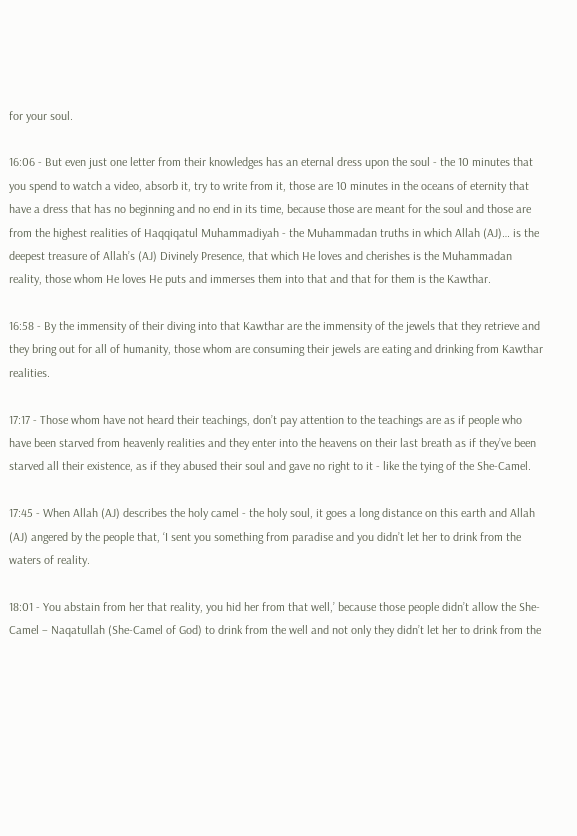for your soul.

16:06 - But even just one letter from their knowledges has an eternal dress upon the soul - the 10 minutes that you spend to watch a video, absorb it, try to write from it, those are 10 minutes in the oceans of eternity that have a dress that has no beginning and no end in its time, because those are meant for the soul and those are from the highest realities of Haqqiqatul Muhammadiyah - the Muhammadan truths in which Allah (AJ)… is the deepest treasure of Allah’s (AJ) Divinely Presence, that which He loves and cherishes is the Muhammadan reality, those whom He loves He puts and immerses them into that and that for them is the Kawthar.

16:58 - By the immensity of their diving into that Kawthar are the immensity of the jewels that they retrieve and they bring out for all of humanity, those whom are consuming their jewels are eating and drinking from Kawthar realities.

17:17 - Those whom have not heard their teachings, don’t pay attention to the teachings are as if people who have been starved from heavenly realities and they enter into the heavens on their last breath as if they’ve been starved all their existence, as if they abused their soul and gave no right to it - like the tying of the She-Camel.

17:45 - When Allah (AJ) describes the holy camel - the holy soul, it goes a long distance on this earth and Allah (AJ) angered by the people that, ‘I sent you something from paradise and you didn’t let her to drink from the waters of reality.

18:01 - You abstain from her that reality, you hid her from that well,’ because those people didn’t allow the She-Camel – Naqatullah (She-Camel of God) to drink from the well and not only they didn’t let her to drink from the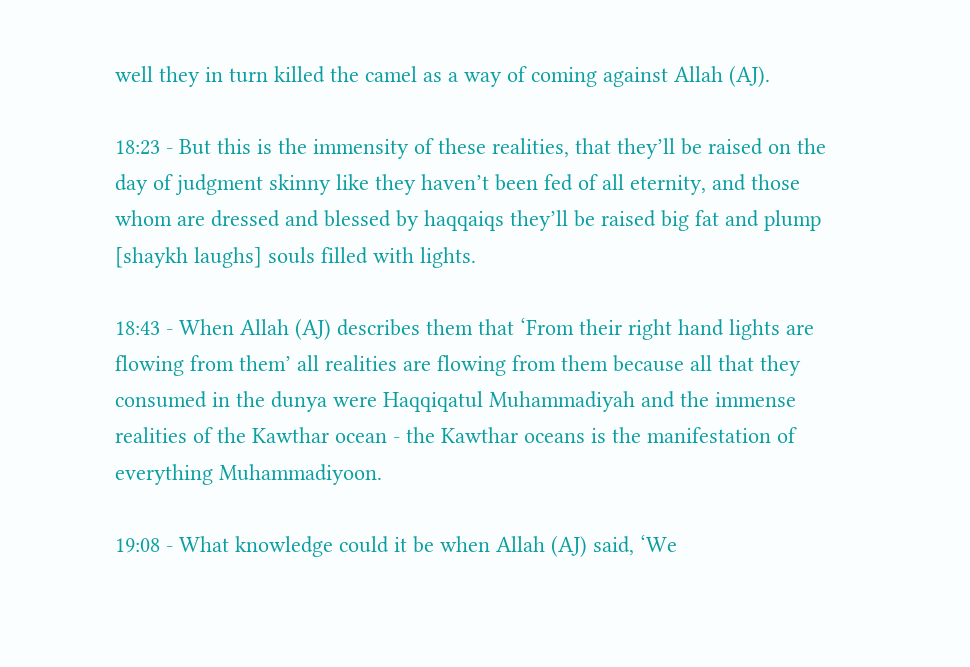well they in turn killed the camel as a way of coming against Allah (AJ).

18:23 - But this is the immensity of these realities, that they’ll be raised on the day of judgment skinny like they haven’t been fed of all eternity, and those whom are dressed and blessed by haqqaiqs they’ll be raised big fat and plump [shaykh laughs] souls filled with lights.

18:43 - When Allah (AJ) describes them that ‘From their right hand lights are flowing from them’ all realities are flowing from them because all that they consumed in the dunya were Haqqiqatul Muhammadiyah and the immense realities of the Kawthar ocean - the Kawthar oceans is the manifestation of everything Muhammadiyoon.

19:08 - What knowledge could it be when Allah (AJ) said, ‘We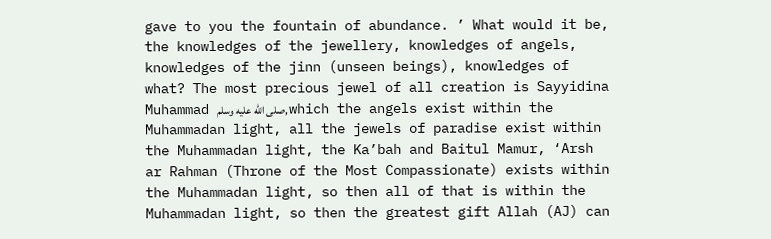gave to you the fountain of abundance. ’ What would it be, the knowledges of the jewellery, knowledges of angels, knowledges of the jinn (unseen beings), knowledges of what? The most precious jewel of all creation is Sayyidina Muhammad صلى الله عليه وسلم, which the angels exist within the Muhammadan light, all the jewels of paradise exist within the Muhammadan light, the Ka’bah and Baitul Mamur, ‘Arsh ar Rahman (Throne of the Most Compassionate) exists within the Muhammadan light, so then all of that is within the Muhammadan light, so then the greatest gift Allah (AJ) can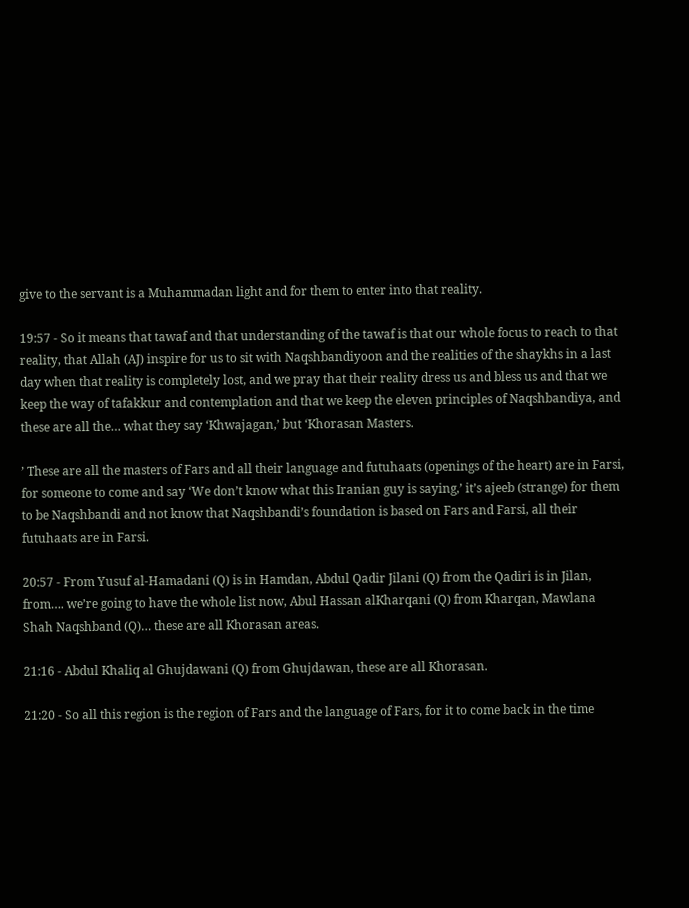give to the servant is a Muhammadan light and for them to enter into that reality.

19:57 - So it means that tawaf and that understanding of the tawaf is that our whole focus to reach to that reality, that Allah (AJ) inspire for us to sit with Naqshbandiyoon and the realities of the shaykhs in a last day when that reality is completely lost, and we pray that their reality dress us and bless us and that we keep the way of tafakkur and contemplation and that we keep the eleven principles of Naqshbandiya, and these are all the… what they say ‘Khwajagan,’ but ‘Khorasan Masters.

’ These are all the masters of Fars and all their language and futuhaats (openings of the heart) are in Farsi, for someone to come and say ‘We don’t know what this Iranian guy is saying,’ it’s ajeeb (strange) for them to be Naqshbandi and not know that Naqshbandi’s foundation is based on Fars and Farsi, all their futuhaats are in Farsi.

20:57 - From Yusuf al-Hamadani (Q) is in Hamdan, Abdul Qadir Jilani (Q) from the Qadiri is in Jilan, from…. we’re going to have the whole list now, Abul Hassan alKharqani (Q) from Kharqan, Mawlana Shah Naqshband (Q)… these are all Khorasan areas.

21:16 - Abdul Khaliq al Ghujdawani (Q) from Ghujdawan, these are all Khorasan.

21:20 - So all this region is the region of Fars and the language of Fars, for it to come back in the time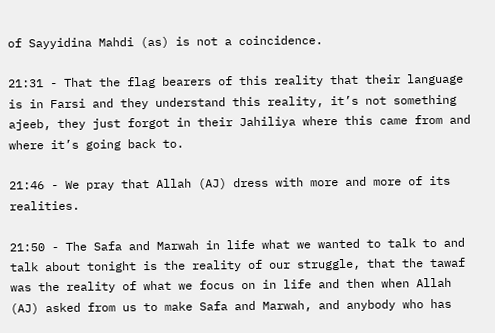of Sayyidina Mahdi (as) is not a coincidence.

21:31 - That the flag bearers of this reality that their language is in Farsi and they understand this reality, it’s not something ajeeb, they just forgot in their Jahiliya where this came from and where it’s going back to.

21:46 - We pray that Allah (AJ) dress with more and more of its realities.

21:50 - The Safa and Marwah in life what we wanted to talk to and talk about tonight is the reality of our struggle, that the tawaf was the reality of what we focus on in life and then when Allah (AJ) asked from us to make Safa and Marwah, and anybody who has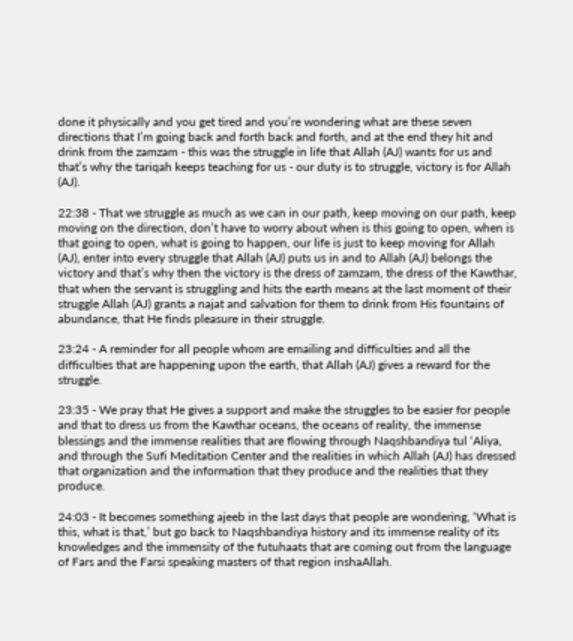done it physically and you get tired and you’re wondering what are these seven directions that I’m going back and forth back and forth, and at the end they hit and drink from the zamzam - this was the struggle in life that Allah (AJ) wants for us and that’s why the tariqah keeps teaching for us - our duty is to struggle, victory is for Allah (AJ).

22:38 - That we struggle as much as we can in our path, keep moving on our path, keep moving on the direction, don’t have to worry about when is this going to open, when is that going to open, what is going to happen, our life is just to keep moving for Allah (AJ), enter into every struggle that Allah (AJ) puts us in and to Allah (AJ) belongs the victory and that’s why then the victory is the dress of zamzam, the dress of the Kawthar, that when the servant is struggling and hits the earth means at the last moment of their struggle Allah (AJ) grants a najat and salvation for them to drink from His fountains of abundance, that He finds pleasure in their struggle.

23:24 - A reminder for all people whom are emailing and difficulties and all the difficulties that are happening upon the earth, that Allah (AJ) gives a reward for the struggle.

23:35 - We pray that He gives a support and make the struggles to be easier for people and that to dress us from the Kawthar oceans, the oceans of reality, the immense blessings and the immense realities that are flowing through Naqshbandiya tul ‘Aliya, and through the Sufi Meditation Center and the realities in which Allah (AJ) has dressed that organization and the information that they produce and the realities that they produce.

24:03 - It becomes something ajeeb in the last days that people are wondering, ‘What is this, what is that,’ but go back to Naqshbandiya history and its immense reality of its knowledges and the immensity of the futuhaats that are coming out from the language of Fars and the Farsi speaking masters of that region inshaAllah.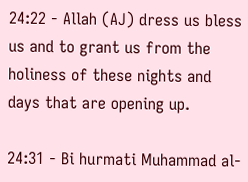24:22 - Allah (AJ) dress us bless us and to grant us from the holiness of these nights and days that are opening up.

24:31 - Bi hurmati Muhammad al-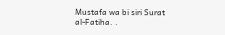Mustafa wa bi siri Surat al-Fatiha. .